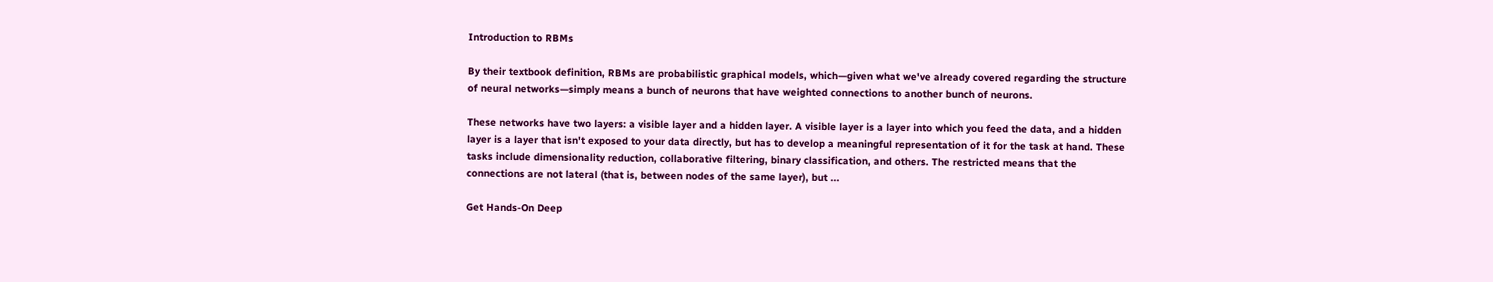Introduction to RBMs

By their textbook definition, RBMs are probabilistic graphical models, which—given what we've already covered regarding the structure of neural networks—simply means a bunch of neurons that have weighted connections to another bunch of neurons.

These networks have two layers: a visible layer and a hidden layer. A visible layer is a layer into which you feed the data, and a hidden layer is a layer that isn't exposed to your data directly, but has to develop a meaningful representation of it for the task at hand. These tasks include dimensionality reduction, collaborative filtering, binary classification, and others. The restricted means that the connections are not lateral (that is, between nodes of the same layer), but ...

Get Hands-On Deep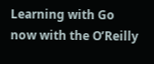Learning with Go now with the O’Reilly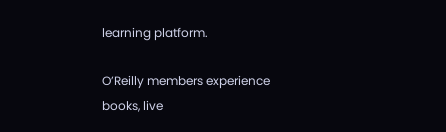learning platform.

O’Reilly members experience books, live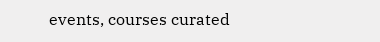events, courses curated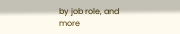by job role, and more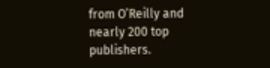from O’Reilly and nearly 200 top publishers.